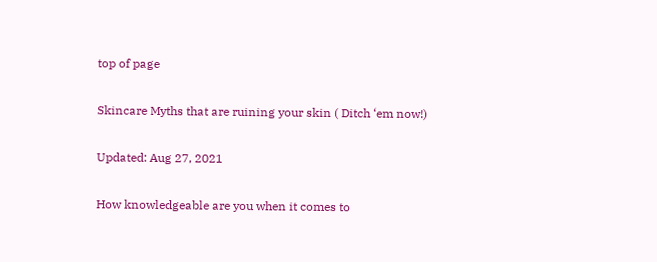top of page

Skincare Myths that are ruining your skin ( Ditch ‘em now!)

Updated: Aug 27, 2021

How knowledgeable are you when it comes to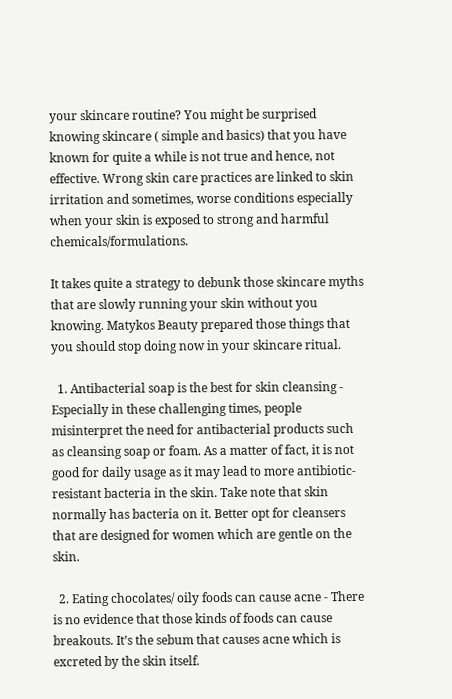your skincare routine? You might be surprised knowing skincare ( simple and basics) that you have known for quite a while is not true and hence, not effective. Wrong skin care practices are linked to skin irritation and sometimes, worse conditions especially when your skin is exposed to strong and harmful chemicals/formulations.

It takes quite a strategy to debunk those skincare myths that are slowly running your skin without you knowing. Matykos Beauty prepared those things that you should stop doing now in your skincare ritual.

  1. Antibacterial soap is the best for skin cleansing - Especially in these challenging times, people misinterpret the need for antibacterial products such as cleansing soap or foam. As a matter of fact, it is not good for daily usage as it may lead to more antibiotic-resistant bacteria in the skin. Take note that skin normally has bacteria on it. Better opt for cleansers that are designed for women which are gentle on the skin.

  2. Eating chocolates/ oily foods can cause acne - There is no evidence that those kinds of foods can cause breakouts. It’s the sebum that causes acne which is excreted by the skin itself.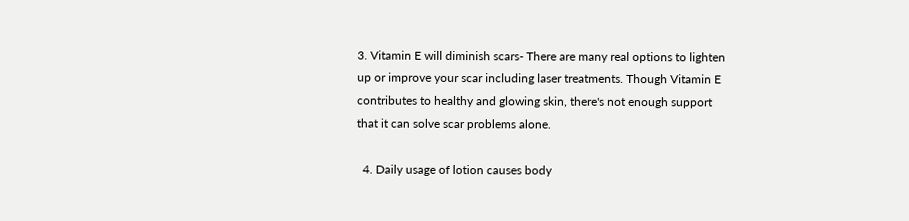3. Vitamin E will diminish scars- There are many real options to lighten up or improve your scar including laser treatments. Though Vitamin E contributes to healthy and glowing skin, there's not enough support that it can solve scar problems alone.

  4. Daily usage of lotion causes body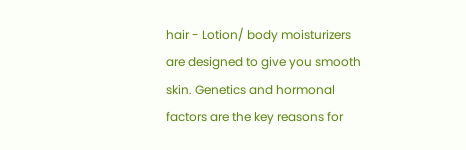hair - Lotion/ body moisturizers are designed to give you smooth skin. Genetics and hormonal factors are the key reasons for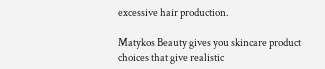excessive hair production.

Matykos Beauty gives you skincare product choices that give realistic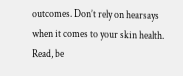outcomes. Don’t rely on hearsays when it comes to your skin health. Read, be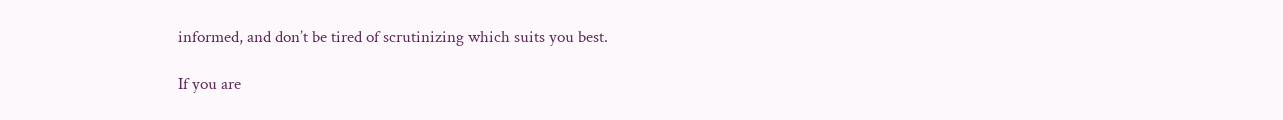informed, and don’t be tired of scrutinizing which suits you best.

If you are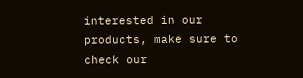interested in our products, make sure to check our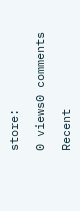store:

0 views0 comments

Recent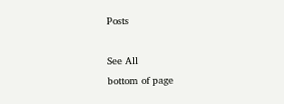Posts

See All
bottom of page